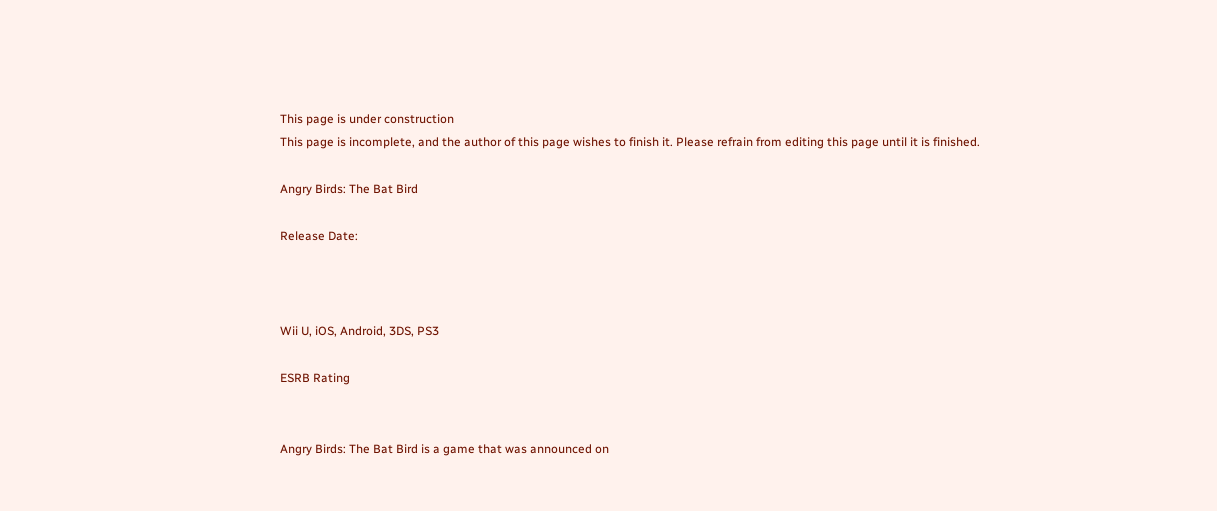This page is under construction
This page is incomplete, and the author of this page wishes to finish it. Please refrain from editing this page until it is finished.

Angry Birds: The Bat Bird

Release Date:



Wii U, iOS, Android, 3DS, PS3

ESRB Rating


Angry Birds: The Bat Bird is a game that was announced on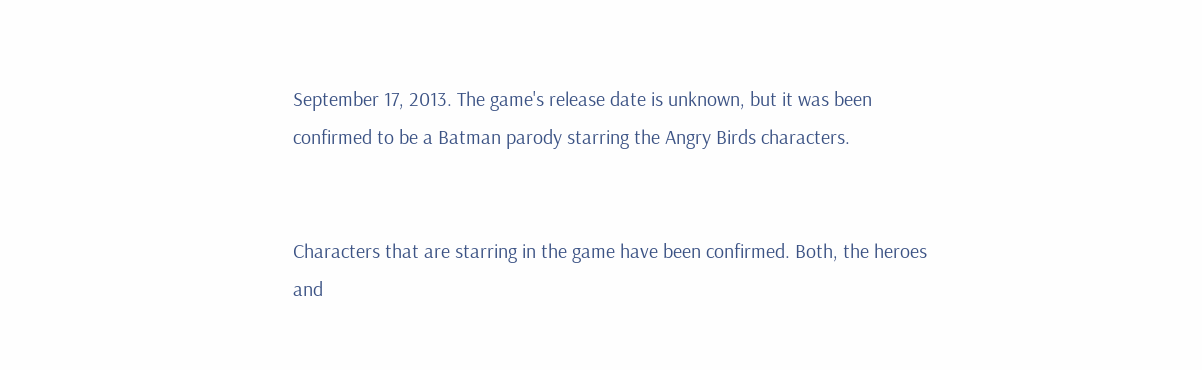September 17, 2013. The game's release date is unknown, but it was been confirmed to be a Batman parody starring the Angry Birds characters.


Characters that are starring in the game have been confirmed. Both, the heroes and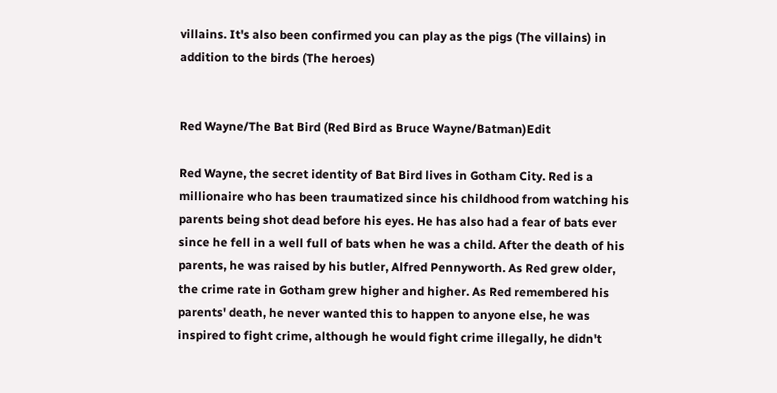villains. It's also been confirmed you can play as the pigs (The villains) in addition to the birds (The heroes)


Red Wayne/The Bat Bird (Red Bird as Bruce Wayne/Batman)Edit

Red Wayne, the secret identity of Bat Bird lives in Gotham City. Red is a millionaire who has been traumatized since his childhood from watching his parents being shot dead before his eyes. He has also had a fear of bats ever since he fell in a well full of bats when he was a child. After the death of his parents, he was raised by his butler, Alfred Pennyworth. As Red grew older, the crime rate in Gotham grew higher and higher. As Red remembered his parents' death, he never wanted this to happen to anyone else, he was inspired to fight crime, although he would fight crime illegally, he didn't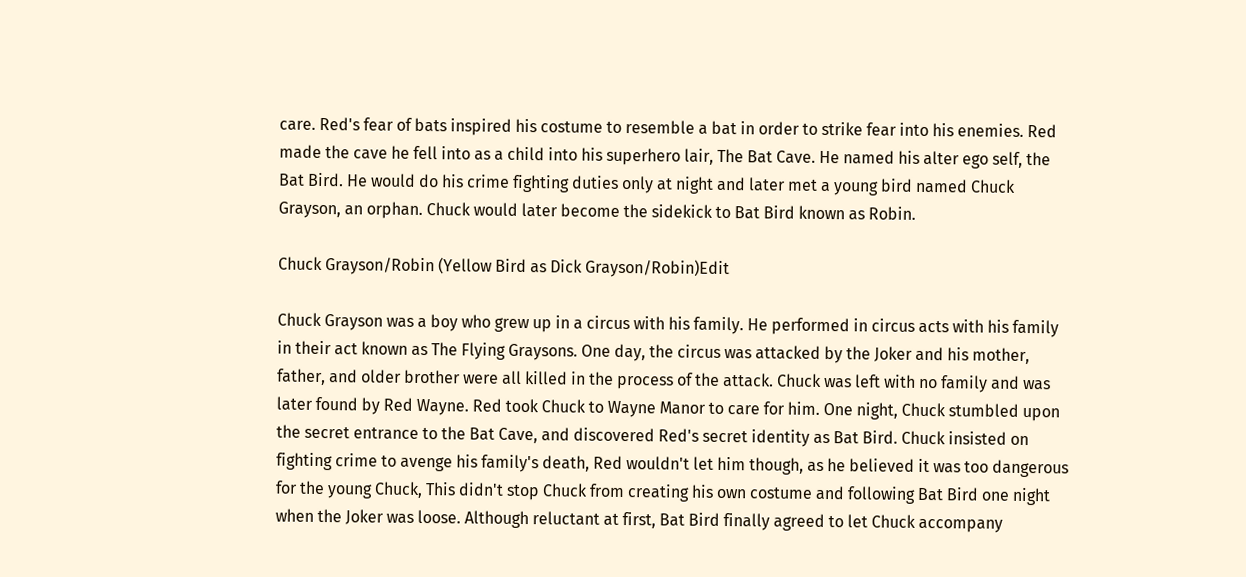care. Red's fear of bats inspired his costume to resemble a bat in order to strike fear into his enemies. Red made the cave he fell into as a child into his superhero lair, The Bat Cave. He named his alter ego self, the Bat Bird. He would do his crime fighting duties only at night and later met a young bird named Chuck Grayson, an orphan. Chuck would later become the sidekick to Bat Bird known as Robin.

Chuck Grayson/Robin (Yellow Bird as Dick Grayson/Robin)Edit

Chuck Grayson was a boy who grew up in a circus with his family. He performed in circus acts with his family in their act known as The Flying Graysons. One day, the circus was attacked by the Joker and his mother, father, and older brother were all killed in the process of the attack. Chuck was left with no family and was later found by Red Wayne. Red took Chuck to Wayne Manor to care for him. One night, Chuck stumbled upon the secret entrance to the Bat Cave, and discovered Red's secret identity as Bat Bird. Chuck insisted on fighting crime to avenge his family's death, Red wouldn't let him though, as he believed it was too dangerous for the young Chuck, This didn't stop Chuck from creating his own costume and following Bat Bird one night when the Joker was loose. Although reluctant at first, Bat Bird finally agreed to let Chuck accompany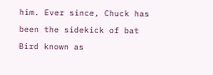him. Ever since, Chuck has been the sidekick of bat Bird known as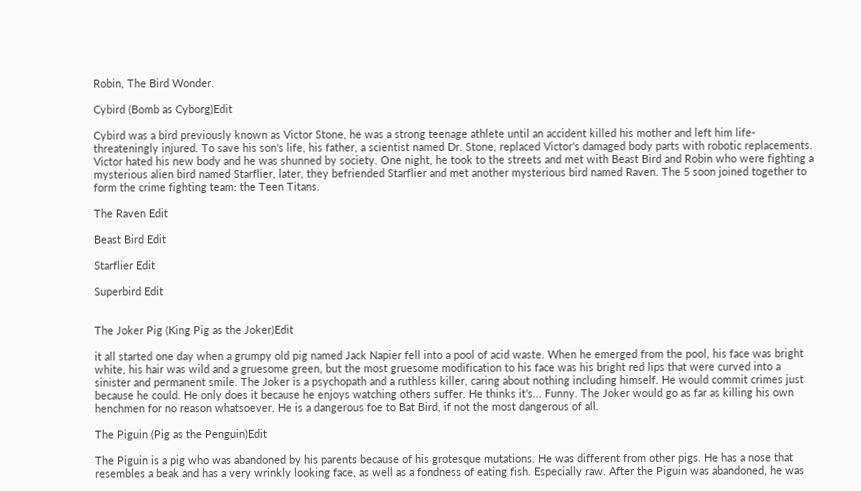Robin, The Bird Wonder.

Cybird (Bomb as Cyborg)Edit

Cybird was a bird previously known as Victor Stone, he was a strong teenage athlete until an accident killed his mother and left him life-threateningly injured. To save his son's life, his father, a scientist named Dr. Stone, replaced Victor's damaged body parts with robotic replacements. Victor hated his new body and he was shunned by society. One night, he took to the streets and met with Beast Bird and Robin who were fighting a mysterious alien bird named Starflier, later, they befriended Starflier and met another mysterious bird named Raven. The 5 soon joined together to form the crime fighting team: the Teen Titans.

The Raven Edit

Beast Bird Edit

Starflier Edit

Superbird Edit


The Joker Pig (King Pig as the Joker)Edit

it all started one day when a grumpy old pig named Jack Napier fell into a pool of acid waste. When he emerged from the pool, his face was bright white, his hair was wild and a gruesome green, but the most gruesome modification to his face was his bright red lips that were curved into a sinister and permanent smile. The Joker is a psychopath and a ruthless killer, caring about nothing including himself. He would commit crimes just because he could. He only does it because he enjoys watching others suffer. He thinks it's... Funny. The Joker would go as far as killing his own henchmen for no reason whatsoever. He is a dangerous foe to Bat Bird, if not the most dangerous of all.

The Piguin (Pig as the Penguin)Edit

The Piguin is a pig who was abandoned by his parents because of his grotesque mutations. He was different from other pigs. He has a nose that resembles a beak and has a very wrinkly looking face, as well as a fondness of eating fish. Especially raw. After the Piguin was abandoned, he was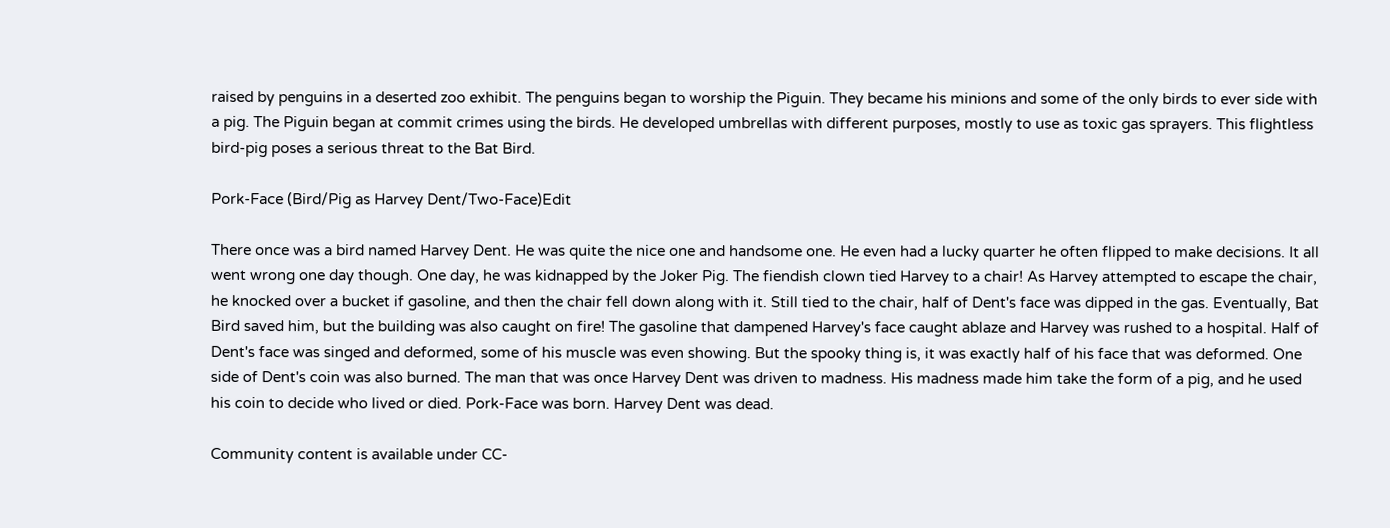raised by penguins in a deserted zoo exhibit. The penguins began to worship the Piguin. They became his minions and some of the only birds to ever side with a pig. The Piguin began at commit crimes using the birds. He developed umbrellas with different purposes, mostly to use as toxic gas sprayers. This flightless bird-pig poses a serious threat to the Bat Bird.

Pork-Face (Bird/Pig as Harvey Dent/Two-Face)Edit

There once was a bird named Harvey Dent. He was quite the nice one and handsome one. He even had a lucky quarter he often flipped to make decisions. It all went wrong one day though. One day, he was kidnapped by the Joker Pig. The fiendish clown tied Harvey to a chair! As Harvey attempted to escape the chair, he knocked over a bucket if gasoline, and then the chair fell down along with it. Still tied to the chair, half of Dent's face was dipped in the gas. Eventually, Bat Bird saved him, but the building was also caught on fire! The gasoline that dampened Harvey's face caught ablaze and Harvey was rushed to a hospital. Half of Dent's face was singed and deformed, some of his muscle was even showing. But the spooky thing is, it was exactly half of his face that was deformed. One side of Dent's coin was also burned. The man that was once Harvey Dent was driven to madness. His madness made him take the form of a pig, and he used his coin to decide who lived or died. Pork-Face was born. Harvey Dent was dead.

Community content is available under CC-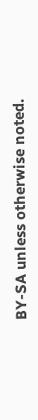BY-SA unless otherwise noted.